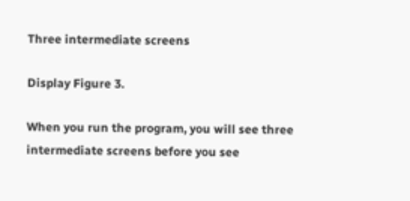Three intermediate screens

Display Figure 3.

When you run the program, you will see three intermediate screens before you see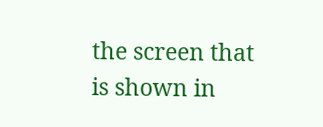the screen that is shown in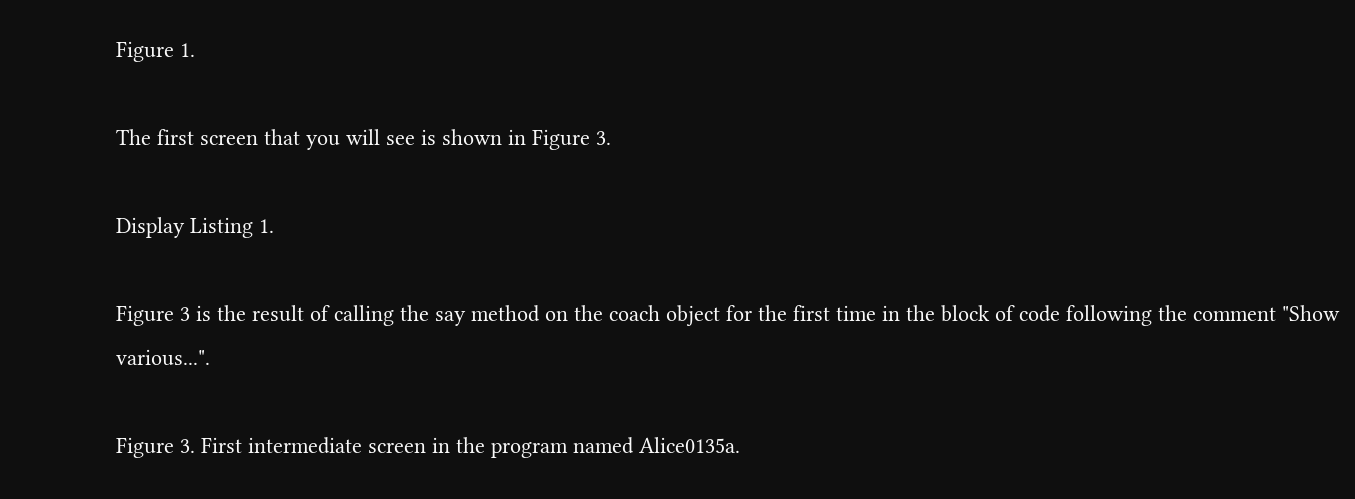Figure 1.

The first screen that you will see is shown in Figure 3.

Display Listing 1.

Figure 3 is the result of calling the say method on the coach object for the first time in the block of code following the comment "Show various...".

Figure 3. First intermediate screen in the program named Alice0135a.